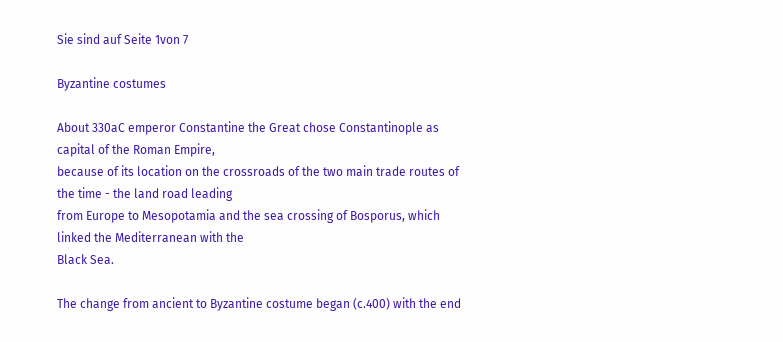Sie sind auf Seite 1von 7

Byzantine costumes

About 330aC emperor Constantine the Great chose Constantinople as capital of the Roman Empire,
because of its location on the crossroads of the two main trade routes of the time - the land road leading
from Europe to Mesopotamia and the sea crossing of Bosporus, which linked the Mediterranean with the
Black Sea.

The change from ancient to Byzantine costume began (c.400) with the end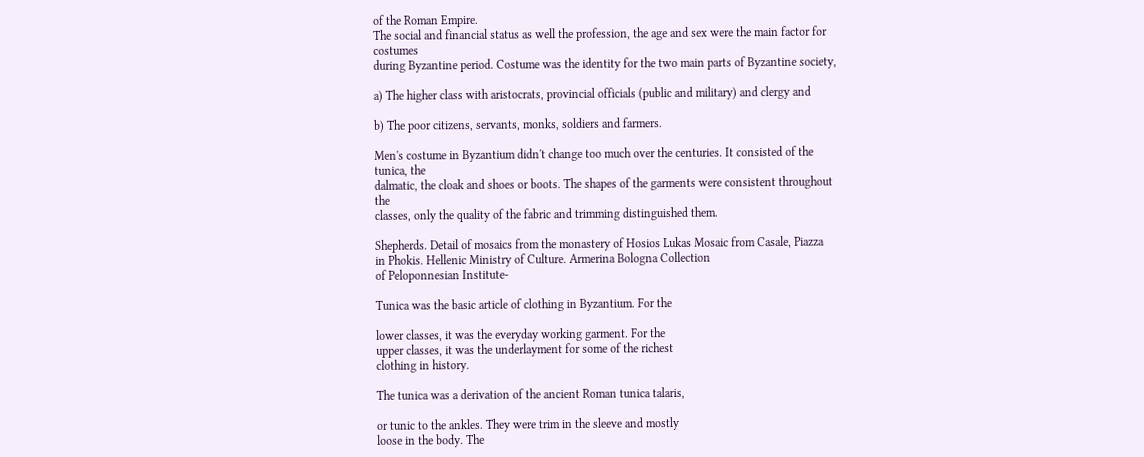of the Roman Empire.
The social and financial status as well the profession, the age and sex were the main factor for costumes
during Byzantine period. Costume was the identity for the two main parts of Byzantine society,

a) The higher class with aristocrats, provincial officials (public and military) and clergy and

b) The poor citizens, servants, monks, soldiers and farmers.

Men's costume in Byzantium didn't change too much over the centuries. It consisted of the tunica, the
dalmatic, the cloak and shoes or boots. The shapes of the garments were consistent throughout the
classes, only the quality of the fabric and trimming distinguished them.

Shepherds. Detail of mosaics from the monastery of Hosios Lukas Mosaic from Casale, Piazza
in Phokis. Hellenic Ministry of Culture. Armerina Bologna Collection
of Peloponnesian Institute-

Tunica was the basic article of clothing in Byzantium. For the

lower classes, it was the everyday working garment. For the
upper classes, it was the underlayment for some of the richest
clothing in history.

The tunica was a derivation of the ancient Roman tunica talaris,

or tunic to the ankles. They were trim in the sleeve and mostly
loose in the body. The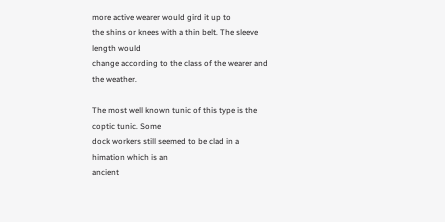more active wearer would gird it up to
the shins or knees with a thin belt. The sleeve length would
change according to the class of the wearer and the weather.

The most well known tunic of this type is the coptic tunic. Some
dock workers still seemed to be clad in a himation which is an
ancient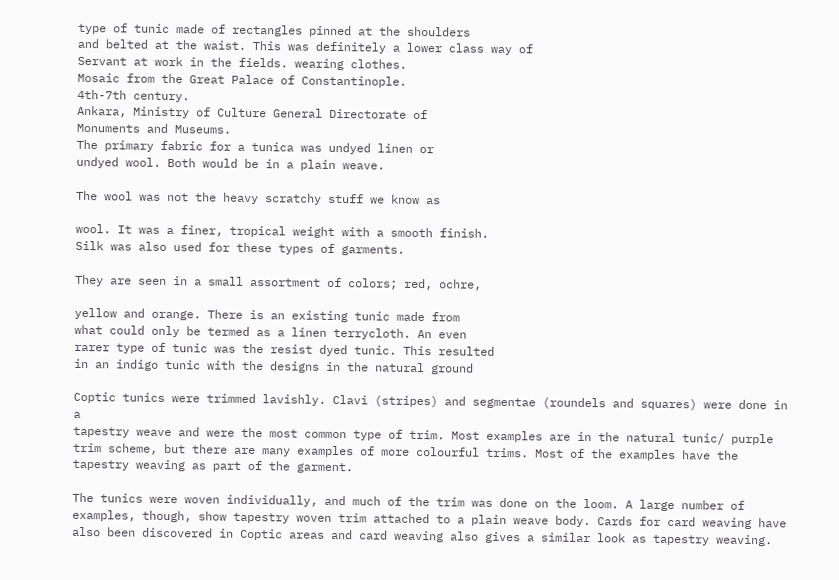type of tunic made of rectangles pinned at the shoulders
and belted at the waist. This was definitely a lower class way of
Servant at work in the fields. wearing clothes.
Mosaic from the Great Palace of Constantinople.
4th-7th century.
Ankara, Ministry of Culture General Directorate of
Monuments and Museums.
The primary fabric for a tunica was undyed linen or
undyed wool. Both would be in a plain weave.

The wool was not the heavy scratchy stuff we know as

wool. It was a finer, tropical weight with a smooth finish.
Silk was also used for these types of garments.

They are seen in a small assortment of colors; red, ochre,

yellow and orange. There is an existing tunic made from
what could only be termed as a linen terrycloth. An even
rarer type of tunic was the resist dyed tunic. This resulted
in an indigo tunic with the designs in the natural ground

Coptic tunics were trimmed lavishly. Clavi (stripes) and segmentae (roundels and squares) were done in a
tapestry weave and were the most common type of trim. Most examples are in the natural tunic/ purple
trim scheme, but there are many examples of more colourful trims. Most of the examples have the
tapestry weaving as part of the garment.

The tunics were woven individually, and much of the trim was done on the loom. A large number of
examples, though, show tapestry woven trim attached to a plain weave body. Cards for card weaving have
also been discovered in Coptic areas and card weaving also gives a similar look as tapestry weaving.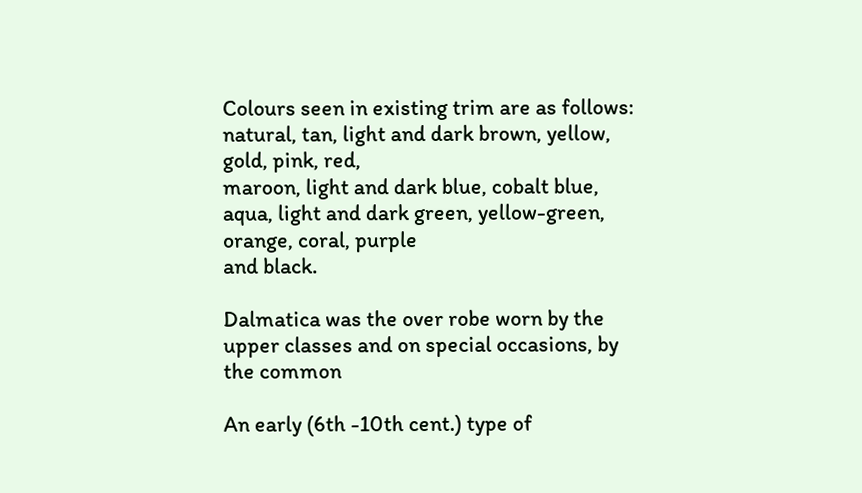Colours seen in existing trim are as follows: natural, tan, light and dark brown, yellow, gold, pink, red,
maroon, light and dark blue, cobalt blue, aqua, light and dark green, yellow-green, orange, coral, purple
and black.

Dalmatica was the over robe worn by the upper classes and on special occasions, by the common

An early (6th -10th cent.) type of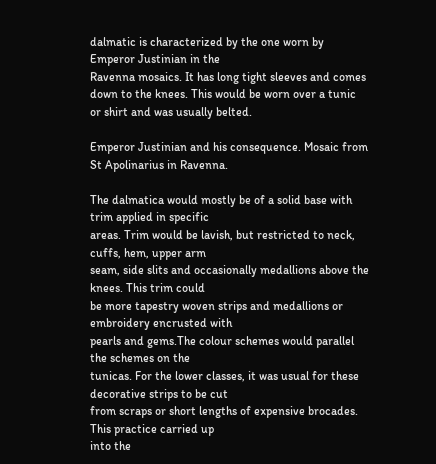dalmatic is characterized by the one worn by Emperor Justinian in the
Ravenna mosaics. It has long tight sleeves and comes down to the knees. This would be worn over a tunic
or shirt and was usually belted.

Emperor Justinian and his consequence. Mosaic from St Apolinarius in Ravenna.

The dalmatica would mostly be of a solid base with trim applied in specific
areas. Trim would be lavish, but restricted to neck, cuffs, hem, upper arm
seam, side slits and occasionally medallions above the knees. This trim could
be more tapestry woven strips and medallions or embroidery encrusted with
pearls and gems.The colour schemes would parallel the schemes on the
tunicas. For the lower classes, it was usual for these decorative strips to be cut
from scraps or short lengths of expensive brocades. This practice carried up
into the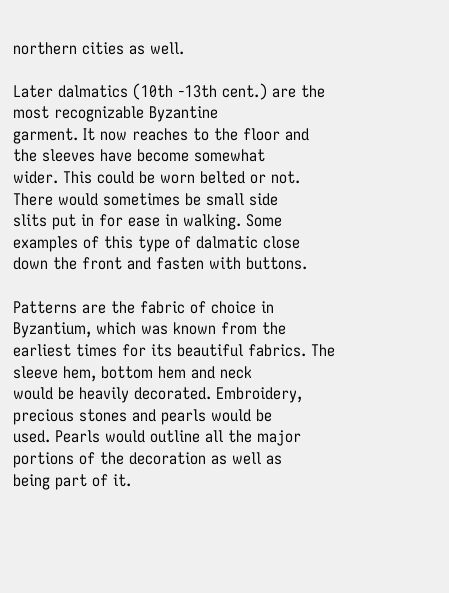northern cities as well.

Later dalmatics (10th -13th cent.) are the most recognizable Byzantine
garment. It now reaches to the floor and the sleeves have become somewhat
wider. This could be worn belted or not. There would sometimes be small side
slits put in for ease in walking. Some examples of this type of dalmatic close
down the front and fasten with buttons.

Patterns are the fabric of choice in Byzantium, which was known from the
earliest times for its beautiful fabrics. The sleeve hem, bottom hem and neck
would be heavily decorated. Embroidery, precious stones and pearls would be
used. Pearls would outline all the major portions of the decoration as well as
being part of it.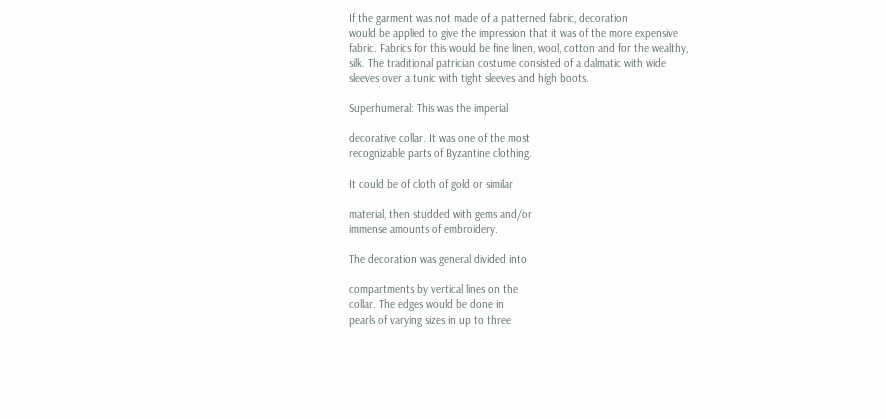If the garment was not made of a patterned fabric, decoration
would be applied to give the impression that it was of the more expensive
fabric. Fabrics for this would be fine linen, wool, cotton and for the wealthy,
silk. The traditional patrician costume consisted of a dalmatic with wide
sleeves over a tunic with tight sleeves and high boots.

Superhumeral: This was the imperial

decorative collar. It was one of the most
recognizable parts of Byzantine clothing.

It could be of cloth of gold or similar

material, then studded with gems and/or
immense amounts of embroidery.

The decoration was general divided into

compartments by vertical lines on the
collar. The edges would be done in
pearls of varying sizes in up to three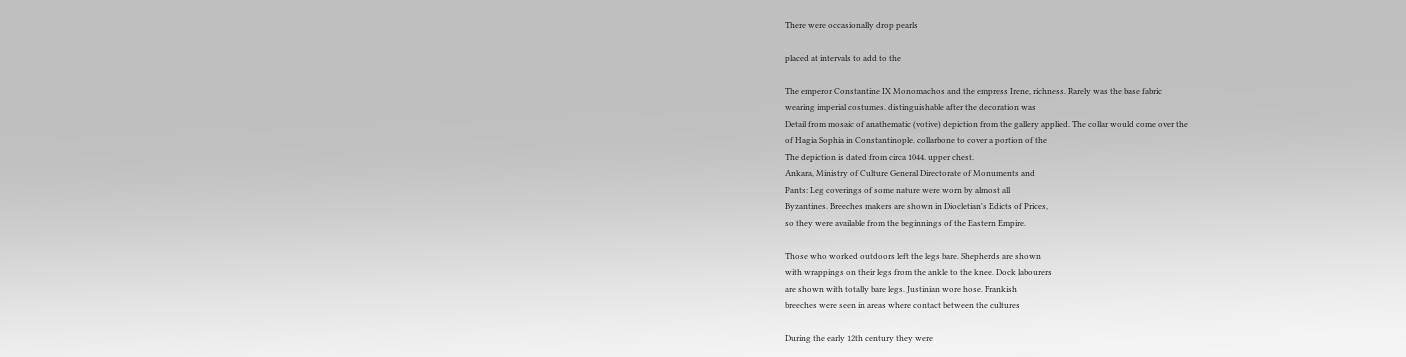There were occasionally drop pearls

placed at intervals to add to the

The emperor Constantine IX Monomachos and the empress Irene, richness. Rarely was the base fabric
wearing imperial costumes. distinguishable after the decoration was
Detail from mosaic of anathematic (votive) depiction from the gallery applied. The collar would come over the
of Hagia Sophia in Constantinople. collarbone to cover a portion of the
The depiction is dated from circa 1044. upper chest.
Ankara, Ministry of Culture General Directorate of Monuments and
Pants: Leg coverings of some nature were worn by almost all
Byzantines. Breeches makers are shown in Diocletian's Edicts of Prices,
so they were available from the beginnings of the Eastern Empire.

Those who worked outdoors left the legs bare. Shepherds are shown
with wrappings on their legs from the ankle to the knee. Dock labourers
are shown with totally bare legs. Justinian wore hose. Frankish
breeches were seen in areas where contact between the cultures

During the early 12th century they were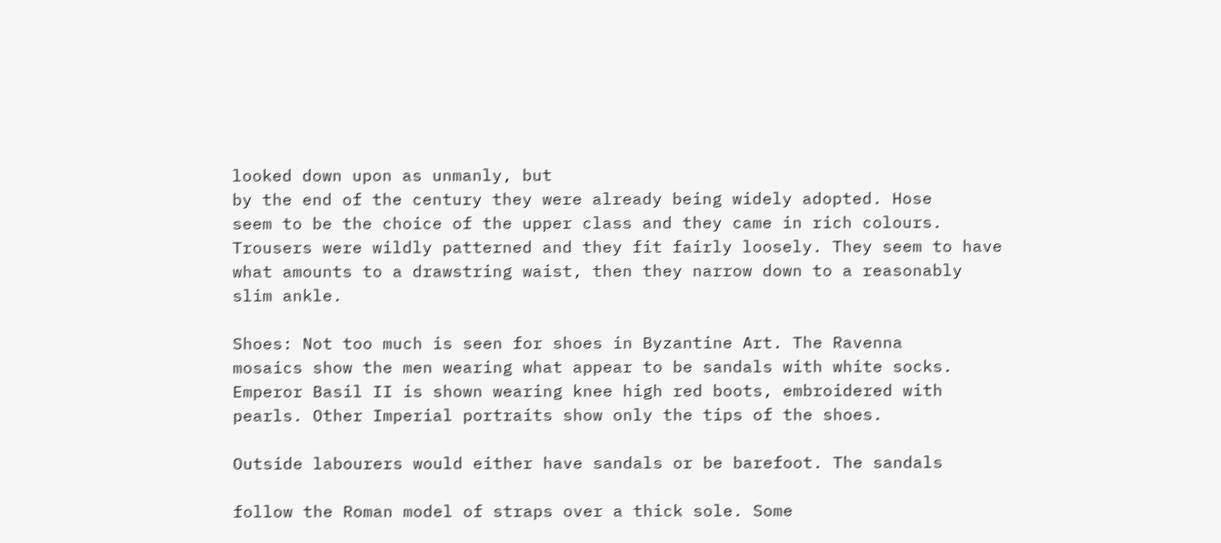looked down upon as unmanly, but
by the end of the century they were already being widely adopted. Hose
seem to be the choice of the upper class and they came in rich colours.
Trousers were wildly patterned and they fit fairly loosely. They seem to have
what amounts to a drawstring waist, then they narrow down to a reasonably
slim ankle.

Shoes: Not too much is seen for shoes in Byzantine Art. The Ravenna
mosaics show the men wearing what appear to be sandals with white socks.
Emperor Basil II is shown wearing knee high red boots, embroidered with
pearls. Other Imperial portraits show only the tips of the shoes.

Outside labourers would either have sandals or be barefoot. The sandals

follow the Roman model of straps over a thick sole. Some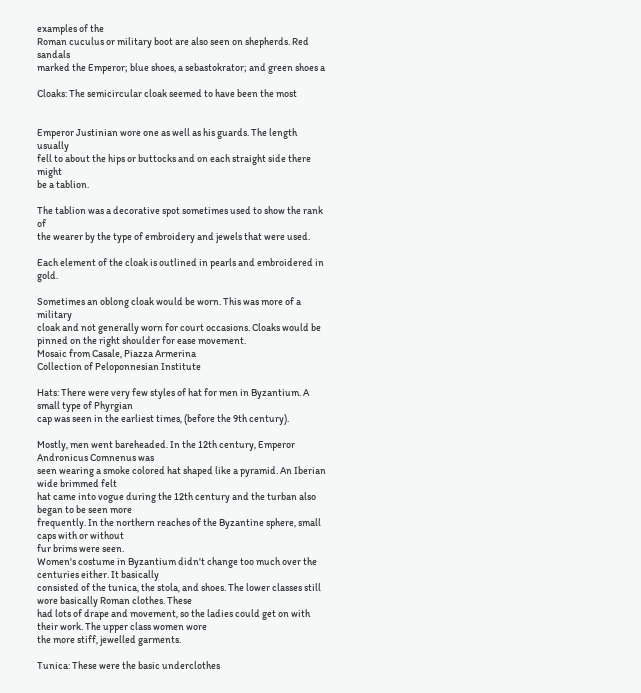examples of the
Roman cuculus or military boot are also seen on shepherds. Red sandals
marked the Emperor; blue shoes, a sebastokrator; and green shoes a

Cloaks: The semicircular cloak seemed to have been the most


Emperor Justinian wore one as well as his guards. The length usually
fell to about the hips or buttocks and on each straight side there might
be a tablion.

The tablion was a decorative spot sometimes used to show the rank of
the wearer by the type of embroidery and jewels that were used.

Each element of the cloak is outlined in pearls and embroidered in gold.

Sometimes an oblong cloak would be worn. This was more of a military
cloak and not generally worn for court occasions. Cloaks would be
pinned on the right shoulder for ease movement.
Mosaic from Casale, Piazza Armerina
Collection of Peloponnesian Institute

Hats: There were very few styles of hat for men in Byzantium. A small type of Phyrgian
cap was seen in the earliest times, (before the 9th century).

Mostly, men went bareheaded. In the 12th century, Emperor Andronicus Comnenus was
seen wearing a smoke colored hat shaped like a pyramid. An Iberian wide brimmed felt
hat came into vogue during the 12th century and the turban also began to be seen more
frequently. In the northern reaches of the Byzantine sphere, small caps with or without
fur brims were seen.
Women's costume in Byzantium didn't change too much over the centuries either. It basically
consisted of the tunica, the stola, and shoes. The lower classes still wore basically Roman clothes. These
had lots of drape and movement, so the ladies could get on with their work. The upper class women wore
the more stiff, jewelled garments.

Tunica: These were the basic underclothes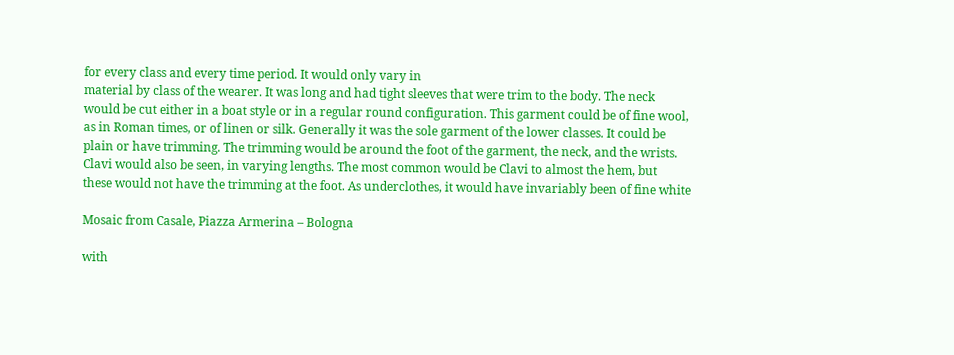for every class and every time period. It would only vary in
material by class of the wearer. It was long and had tight sleeves that were trim to the body. The neck
would be cut either in a boat style or in a regular round configuration. This garment could be of fine wool,
as in Roman times, or of linen or silk. Generally it was the sole garment of the lower classes. It could be
plain or have trimming. The trimming would be around the foot of the garment, the neck, and the wrists.
Clavi would also be seen, in varying lengths. The most common would be Clavi to almost the hem, but
these would not have the trimming at the foot. As underclothes, it would have invariably been of fine white

Mosaic from Casale, Piazza Armerina – Bologna

with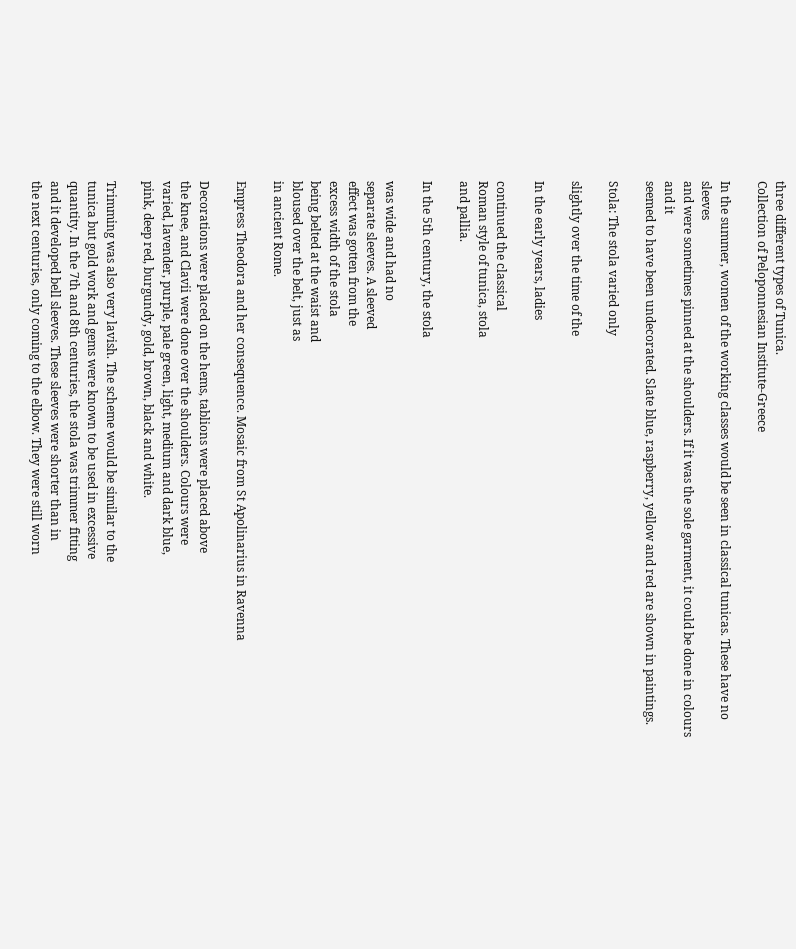three different types of Tunica.
Collection of Peloponnesian Institute-Greece

In the summer, women of the working classes would be seen in classical tunicas. These have no sleeves
and were sometimes pinned at the shoulders. If it was the sole garment, it could be done in colours and it
seemed to have been undecorated. Slate blue, raspberry, yellow and red are shown in paintings.

Stola: The stola varied only

slightly over the time of the

In the early years, ladies

continued the classical
Roman style of tunica, stola
and pallia.

In the 5th century, the stola

was wide and had no
separate sleeves. A sleeved
effect was gotten from the
excess width of the stola
being belted at the waist and
bloused over the belt, just as
in ancient Rome.

Empress Theodora and her consequence. Mosaic from St Apolinarius in Ravenna

Decorations were placed on the hems, tablions were placed above
the knee, and Clavii were done over the shoulders. Colours were
varied, lavender, purple, pale green, light, medium and dark blue,
pink, deep red, burgundy, gold, brown, black and white.

Trimming was also very lavish. The scheme would be similar to the
tunica but gold work and gems were known to be used in excessive
quantity. In the 7th and 8th centuries, the stola was trimmer fitting
and it developed bell sleeves. These sleeves were shorter than in
the next centuries, only coming to the elbow. They were still worn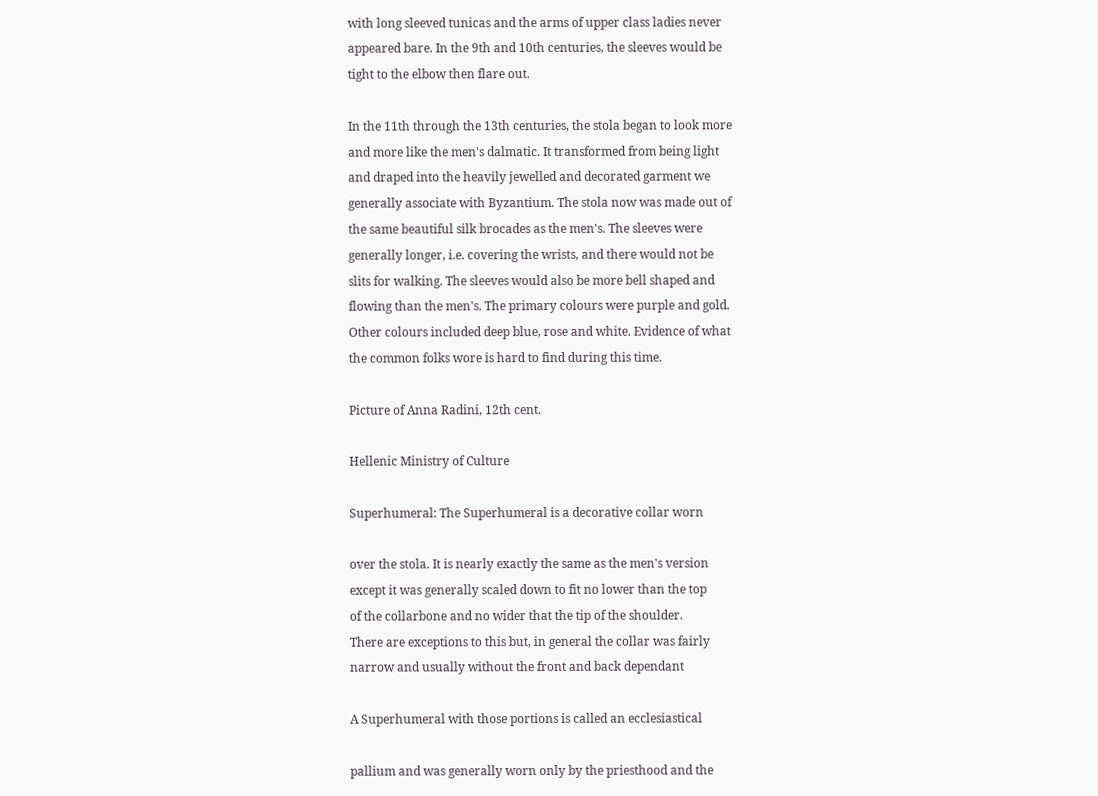with long sleeved tunicas and the arms of upper class ladies never
appeared bare. In the 9th and 10th centuries, the sleeves would be
tight to the elbow then flare out.

In the 11th through the 13th centuries, the stola began to look more
and more like the men's dalmatic. It transformed from being light
and draped into the heavily jewelled and decorated garment we
generally associate with Byzantium. The stola now was made out of
the same beautiful silk brocades as the men's. The sleeves were
generally longer, i.e. covering the wrists, and there would not be
slits for walking. The sleeves would also be more bell shaped and
flowing than the men's. The primary colours were purple and gold.
Other colours included deep blue, rose and white. Evidence of what
the common folks wore is hard to find during this time.

Picture of Anna Radini, 12th cent.

Hellenic Ministry of Culture

Superhumeral: The Superhumeral is a decorative collar worn

over the stola. It is nearly exactly the same as the men's version
except it was generally scaled down to fit no lower than the top
of the collarbone and no wider that the tip of the shoulder.
There are exceptions to this but, in general the collar was fairly
narrow and usually without the front and back dependant

A Superhumeral with those portions is called an ecclesiastical

pallium and was generally worn only by the priesthood and the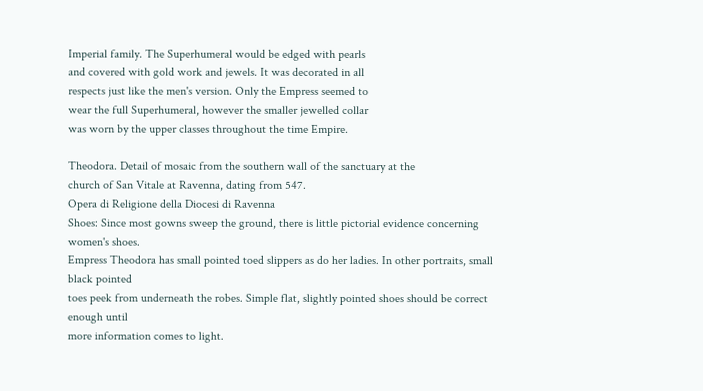Imperial family. The Superhumeral would be edged with pearls
and covered with gold work and jewels. It was decorated in all
respects just like the men's version. Only the Empress seemed to
wear the full Superhumeral, however the smaller jewelled collar
was worn by the upper classes throughout the time Empire.

Theodora. Detail of mosaic from the southern wall of the sanctuary at the
church of San Vitale at Ravenna, dating from 547.
Opera di Religione della Diocesi di Ravenna
Shoes: Since most gowns sweep the ground, there is little pictorial evidence concerning women's shoes.
Empress Theodora has small pointed toed slippers as do her ladies. In other portraits, small black pointed
toes peek from underneath the robes. Simple flat, slightly pointed shoes should be correct enough until
more information comes to light.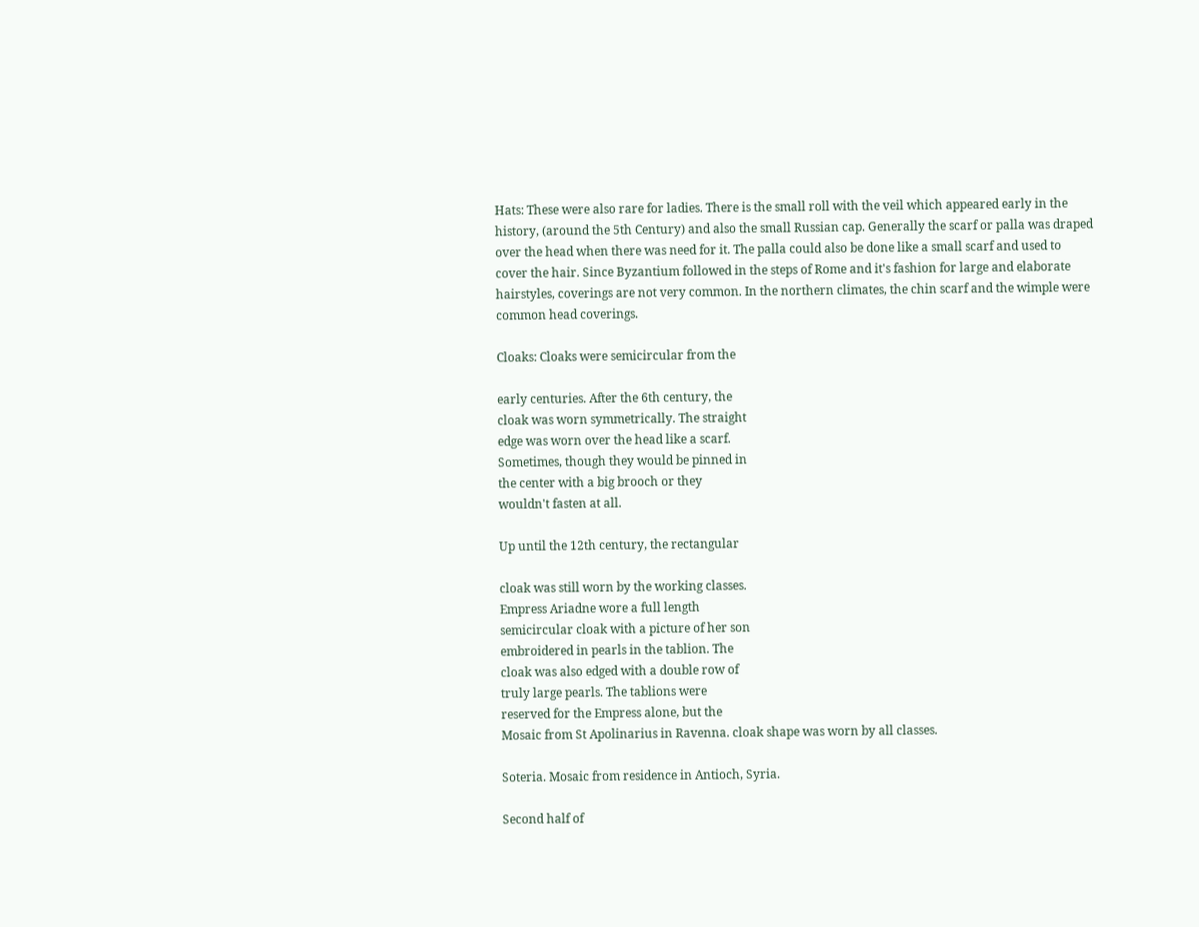Hats: These were also rare for ladies. There is the small roll with the veil which appeared early in the
history, (around the 5th Century) and also the small Russian cap. Generally the scarf or palla was draped
over the head when there was need for it. The palla could also be done like a small scarf and used to
cover the hair. Since Byzantium followed in the steps of Rome and it's fashion for large and elaborate
hairstyles, coverings are not very common. In the northern climates, the chin scarf and the wimple were
common head coverings.

Cloaks: Cloaks were semicircular from the

early centuries. After the 6th century, the
cloak was worn symmetrically. The straight
edge was worn over the head like a scarf.
Sometimes, though they would be pinned in
the center with a big brooch or they
wouldn't fasten at all.

Up until the 12th century, the rectangular

cloak was still worn by the working classes.
Empress Ariadne wore a full length
semicircular cloak with a picture of her son
embroidered in pearls in the tablion. The
cloak was also edged with a double row of
truly large pearls. The tablions were
reserved for the Empress alone, but the
Mosaic from St Apolinarius in Ravenna. cloak shape was worn by all classes.

Soteria. Mosaic from residence in Antioch, Syria.

Second half of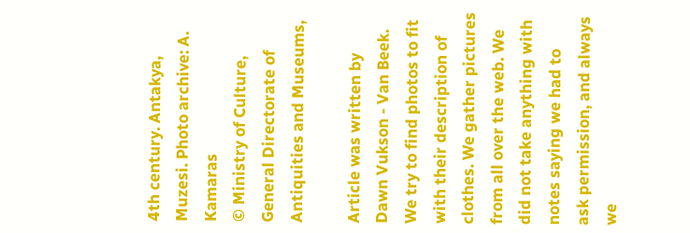4th century. Antakya, Muzesi. Photo archive: A. Kamaras
© Ministry of Culture, General Directorate of Antiquities and Museums,

Article was written by Dawn Vukson - Van Beek. We try to find photos to fit with their description of
clothes. We gather pictures from all over the web. We did not take anything with notes saying we had to
ask permission, and always we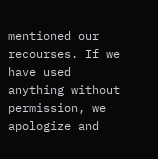mentioned our recourses. If we have used anything without permission, we
apologize and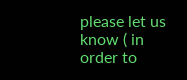please let us know ( in order to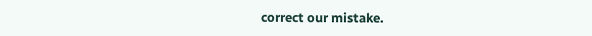correct our mistake.